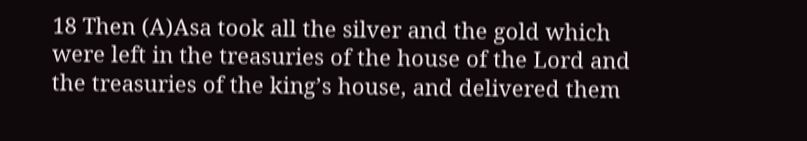18 Then (A)Asa took all the silver and the gold which were left in the treasuries of the house of the Lord and the treasuries of the king’s house, and delivered them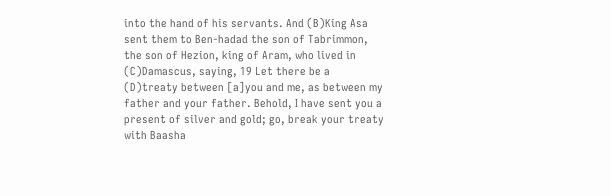into the hand of his servants. And (B)King Asa sent them to Ben-hadad the son of Tabrimmon, the son of Hezion, king of Aram, who lived in (C)Damascus, saying, 19 Let there be a (D)treaty between [a]you and me, as between my father and your father. Behold, I have sent you a present of silver and gold; go, break your treaty with Baasha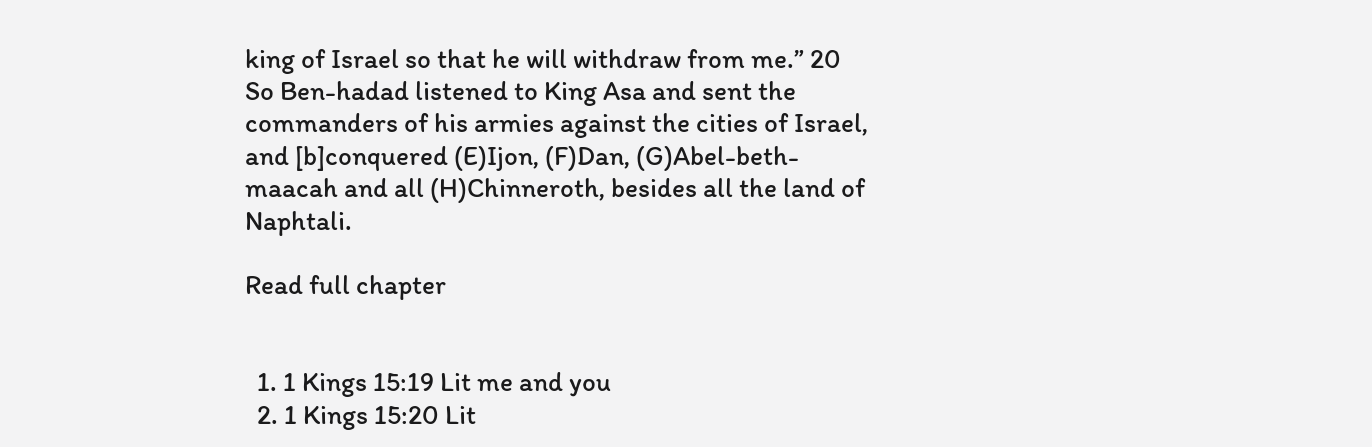king of Israel so that he will withdraw from me.” 20 So Ben-hadad listened to King Asa and sent the commanders of his armies against the cities of Israel, and [b]conquered (E)Ijon, (F)Dan, (G)Abel-beth-maacah and all (H)Chinneroth, besides all the land of Naphtali.

Read full chapter


  1. 1 Kings 15:19 Lit me and you
  2. 1 Kings 15:20 Lit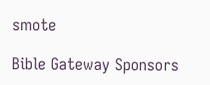smote

Bible Gateway Sponsors